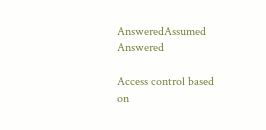AnsweredAssumed Answered

Access control based on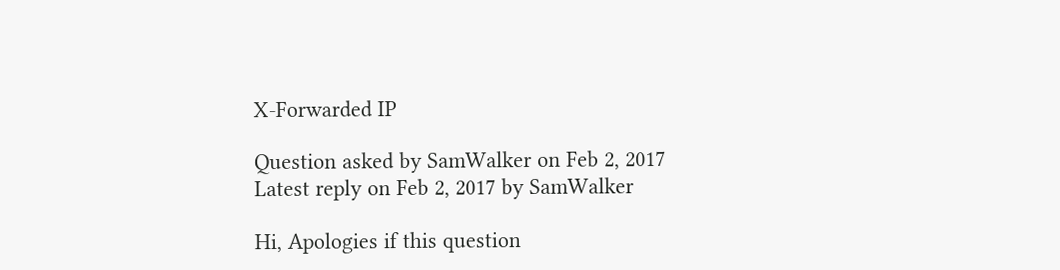X-Forwarded IP

Question asked by SamWalker on Feb 2, 2017
Latest reply on Feb 2, 2017 by SamWalker

Hi, Apologies if this question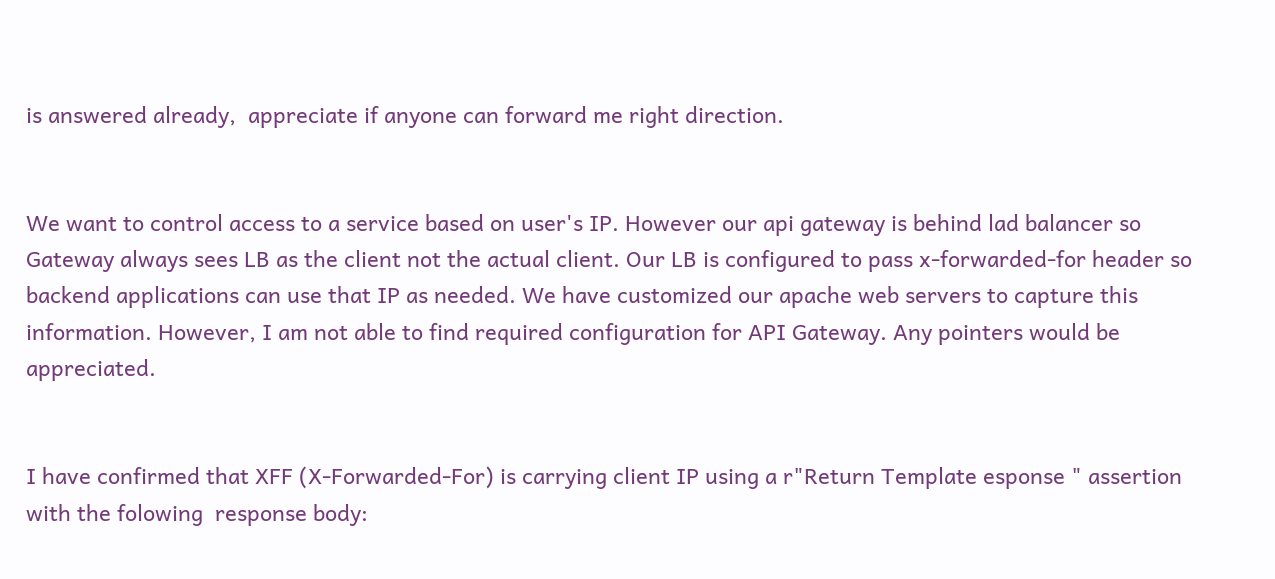is answered already,  appreciate if anyone can forward me right direction.


We want to control access to a service based on user's IP. However our api gateway is behind lad balancer so Gateway always sees LB as the client not the actual client. Our LB is configured to pass x-forwarded-for header so backend applications can use that IP as needed. We have customized our apache web servers to capture this information. However, I am not able to find required configuration for API Gateway. Any pointers would be appreciated.


I have confirmed that XFF (X-Forwarded-For) is carrying client IP using a r"Return Template esponse " assertion with the folowing  response body: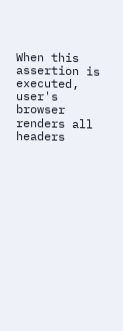When this assertion is executed, user's browser renders all headers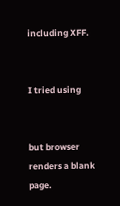including XFF.


I tried using


but browser renders a blank page.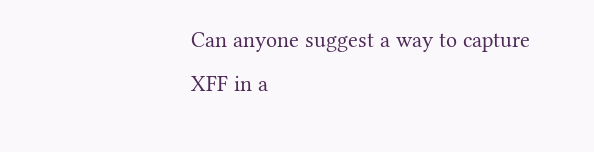Can anyone suggest a way to capture XFF in a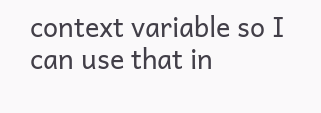context variable so I can use that in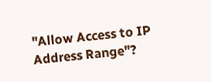"Allow Access to IP Address Range"?